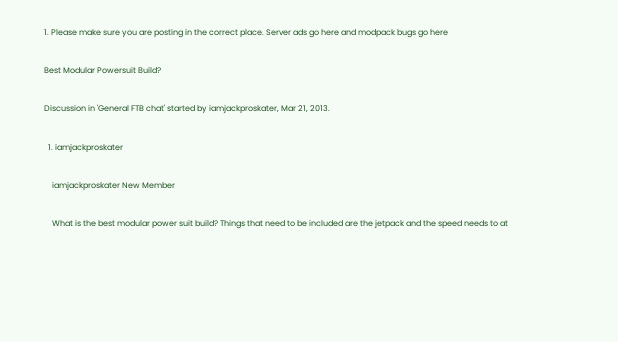1. Please make sure you are posting in the correct place. Server ads go here and modpack bugs go here

Best Modular Powersuit Build?

Discussion in 'General FTB chat' started by iamjackproskater, Mar 21, 2013.

  1. iamjackproskater

    iamjackproskater New Member

    What is the best modular power suit build? Things that need to be included are the jetpack and the speed needs to at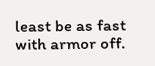least be as fast with armor off.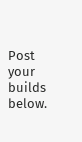Post your builds below.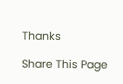Thanks

Share This Page